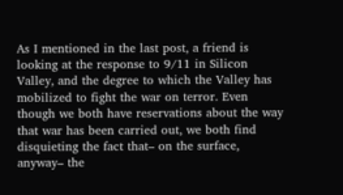As I mentioned in the last post, a friend is looking at the response to 9/11 in Silicon Valley, and the degree to which the Valley has mobilized to fight the war on terror. Even though we both have reservations about the way that war has been carried out, we both find disquieting the fact that– on the surface, anyway– the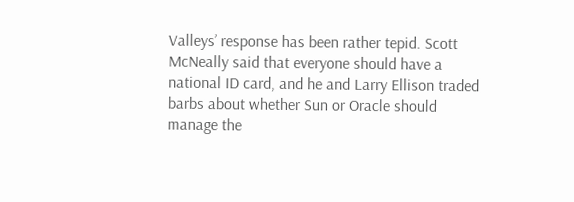Valleys’ response has been rather tepid. Scott McNeally said that everyone should have a national ID card, and he and Larry Ellison traded barbs about whether Sun or Oracle should manage the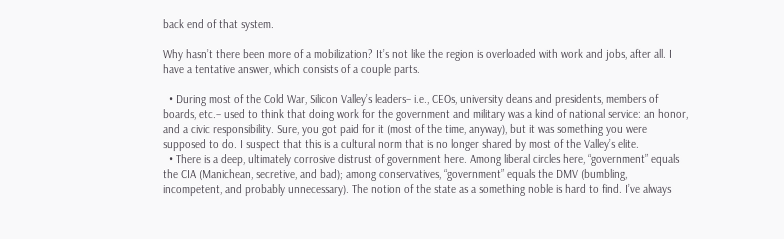back end of that system.

Why hasn’t there been more of a mobilization? It’s not like the region is overloaded with work and jobs, after all. I have a tentative answer, which consists of a couple parts.

  • During most of the Cold War, Silicon Valley’s leaders– i.e., CEOs, university deans and presidents, members of boards, etc.– used to think that doing work for the government and military was a kind of national service: an honor, and a civic responsibility. Sure, you got paid for it (most of the time, anyway), but it was something you were supposed to do. I suspect that this is a cultural norm that is no longer shared by most of the Valley’s elite.
  • There is a deep, ultimately corrosive distrust of government here. Among liberal circles here, “government” equals the CIA (Manichean, secretive, and bad); among conservatives, “government” equals the DMV (bumbling, incompetent, and probably unnecessary). The notion of the state as a something noble is hard to find. I’ve always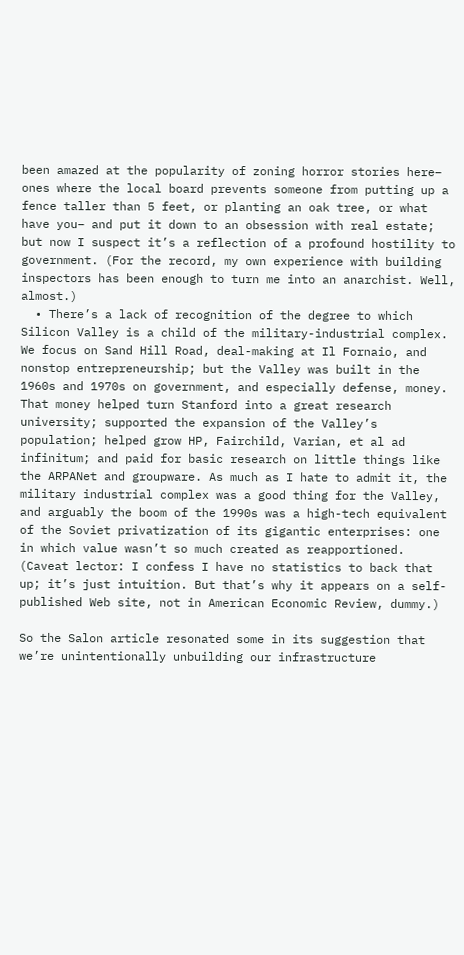been amazed at the popularity of zoning horror stories here– ones where the local board prevents someone from putting up a fence taller than 5 feet, or planting an oak tree, or what have you– and put it down to an obsession with real estate; but now I suspect it’s a reflection of a profound hostility to government. (For the record, my own experience with building inspectors has been enough to turn me into an anarchist. Well, almost.)
  • There’s a lack of recognition of the degree to which Silicon Valley is a child of the military-industrial complex. We focus on Sand Hill Road, deal-making at Il Fornaio, and nonstop entrepreneurship; but the Valley was built in the 1960s and 1970s on government, and especially defense, money. That money helped turn Stanford into a great research university; supported the expansion of the Valley’s population; helped grow HP, Fairchild, Varian, et al ad infinitum; and paid for basic research on little things like the ARPANet and groupware. As much as I hate to admit it, the military industrial complex was a good thing for the Valley, and arguably the boom of the 1990s was a high-tech equivalent of the Soviet privatization of its gigantic enterprises: one in which value wasn’t so much created as reapportioned. (Caveat lector: I confess I have no statistics to back that up; it’s just intuition. But that’s why it appears on a self-published Web site, not in American Economic Review, dummy.)

So the Salon article resonated some in its suggestion that we’re unintentionally unbuilding our infrastructure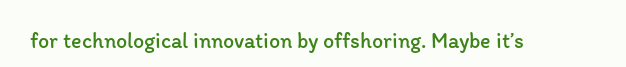for technological innovation by offshoring. Maybe it’s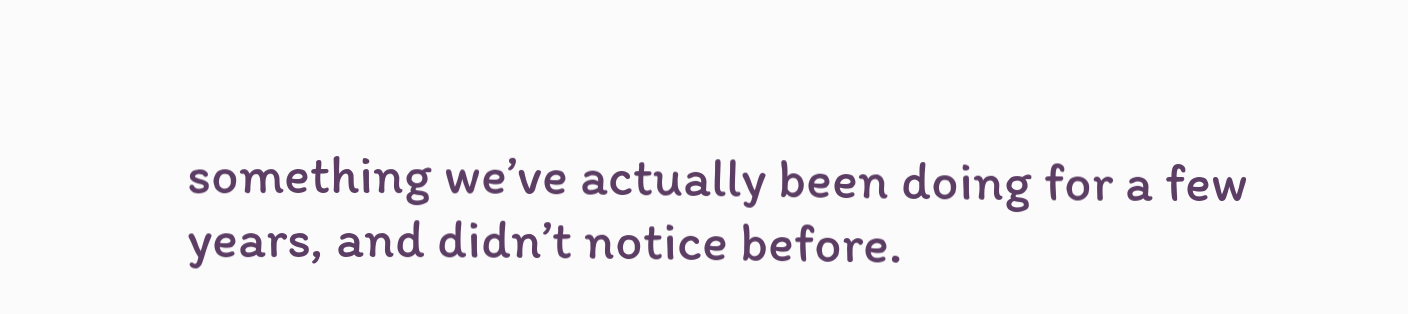something we’ve actually been doing for a few years, and didn’t notice before.